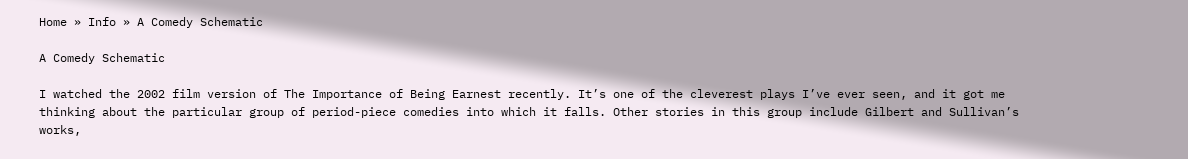Home » Info » A Comedy Schematic

A Comedy Schematic

I watched the 2002 film version of The Importance of Being Earnest recently. It’s one of the cleverest plays I’ve ever seen, and it got me thinking about the particular group of period-piece comedies into which it falls. Other stories in this group include Gilbert and Sullivan’s works,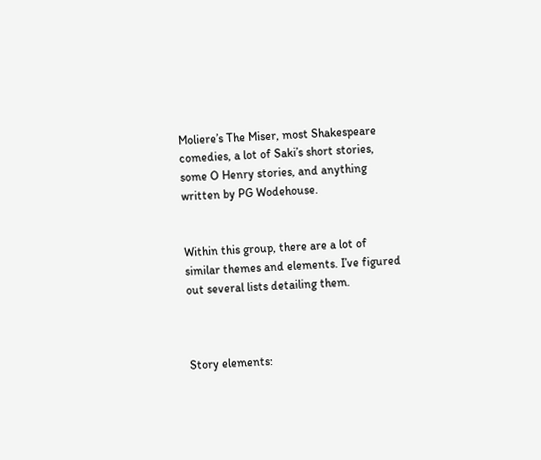Moliere’s The Miser, most Shakespeare comedies, a lot of Saki’s short stories, some O Henry stories, and anything written by PG Wodehouse.


Within this group, there are a lot of similar themes and elements. I’ve figured out several lists detailing them.



Story elements: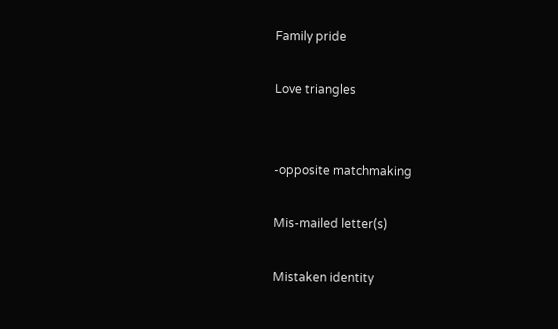Family pride

Love triangles


-opposite matchmaking

Mis-mailed letter(s)

Mistaken identity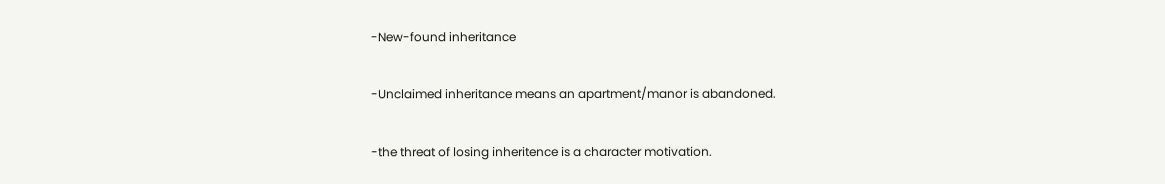-New-found inheritance

-Unclaimed inheritance means an apartment/manor is abandoned.

-the threat of losing inheritence is a character motivation.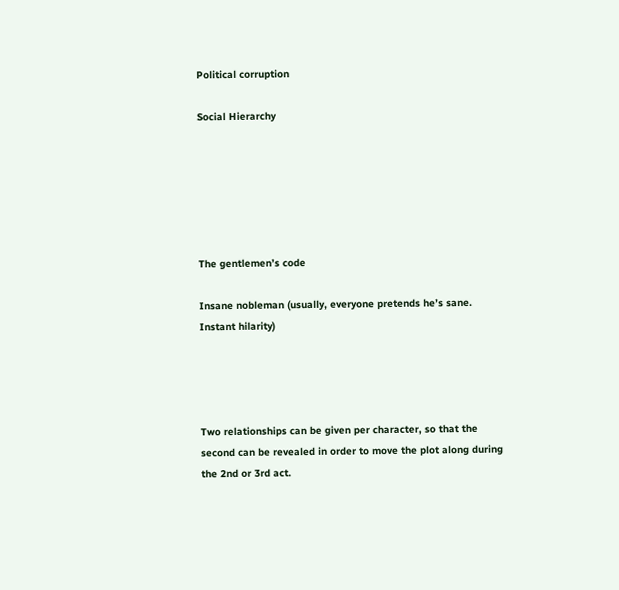Political corruption

Social Hierarchy






The gentlemen’s code

Insane nobleman (usually, everyone pretends he’s sane. Instant hilarity)




Two relationships can be given per character, so that the second can be revealed in order to move the plot along during the 2nd or 3rd act.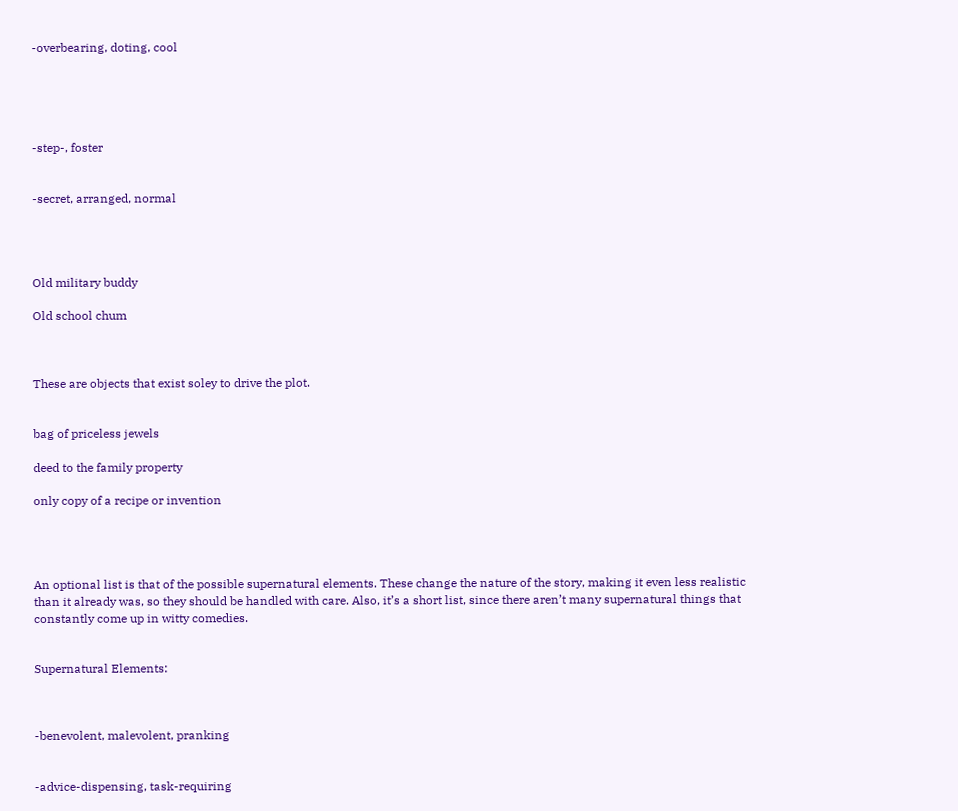-overbearing, doting, cool





-step-, foster


-secret, arranged, normal




Old military buddy

Old school chum



These are objects that exist soley to drive the plot.


bag of priceless jewels

deed to the family property

only copy of a recipe or invention




An optional list is that of the possible supernatural elements. These change the nature of the story, making it even less realistic than it already was, so they should be handled with care. Also, it’s a short list, since there aren’t many supernatural things that constantly come up in witty comedies.


Supernatural Elements:



-benevolent, malevolent, pranking


-advice-dispensing, task-requiring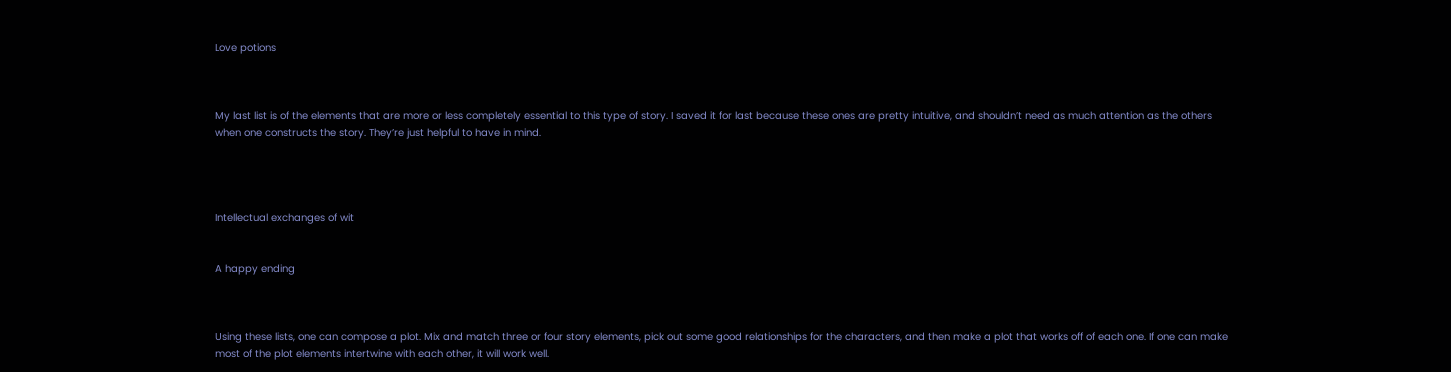Love potions



My last list is of the elements that are more or less completely essential to this type of story. I saved it for last because these ones are pretty intuitive, and shouldn’t need as much attention as the others when one constructs the story. They’re just helpful to have in mind.




Intellectual exchanges of wit


A happy ending



Using these lists, one can compose a plot. Mix and match three or four story elements, pick out some good relationships for the characters, and then make a plot that works off of each one. If one can make most of the plot elements intertwine with each other, it will work well.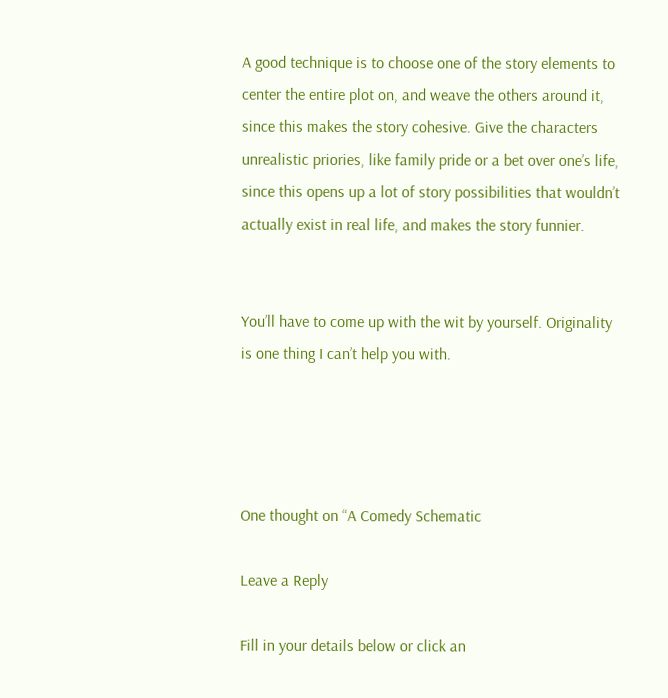A good technique is to choose one of the story elements to center the entire plot on, and weave the others around it, since this makes the story cohesive. Give the characters unrealistic priories, like family pride or a bet over one’s life, since this opens up a lot of story possibilities that wouldn’t actually exist in real life, and makes the story funnier.


You’ll have to come up with the wit by yourself. Originality is one thing I can’t help you with.




One thought on “A Comedy Schematic

Leave a Reply

Fill in your details below or click an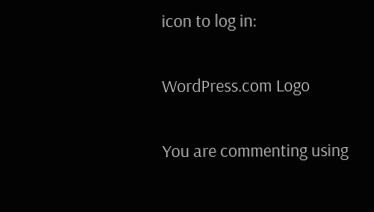icon to log in:

WordPress.com Logo

You are commenting using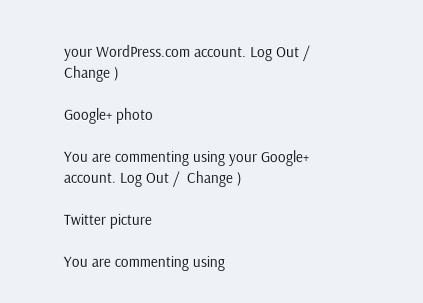your WordPress.com account. Log Out /  Change )

Google+ photo

You are commenting using your Google+ account. Log Out /  Change )

Twitter picture

You are commenting using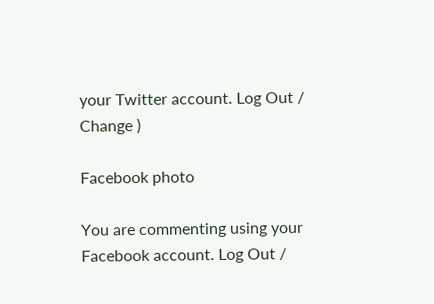your Twitter account. Log Out /  Change )

Facebook photo

You are commenting using your Facebook account. Log Out /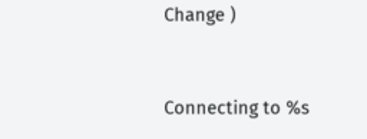Change )


Connecting to %s